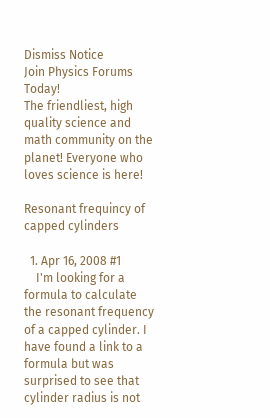Dismiss Notice
Join Physics Forums Today!
The friendliest, high quality science and math community on the planet! Everyone who loves science is here!

Resonant frequincy of capped cylinders

  1. Apr 16, 2008 #1
    I'm looking for a formula to calculate the resonant frequency of a capped cylinder. I have found a link to a formula but was surprised to see that cylinder radius is not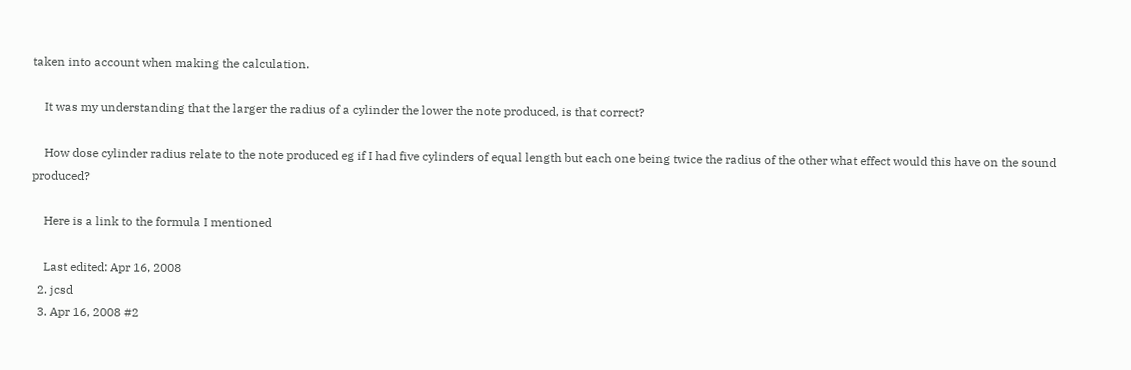taken into account when making the calculation.

    It was my understanding that the larger the radius of a cylinder the lower the note produced, is that correct?

    How dose cylinder radius relate to the note produced eg if I had five cylinders of equal length but each one being twice the radius of the other what effect would this have on the sound produced?

    Here is a link to the formula I mentioned

    Last edited: Apr 16, 2008
  2. jcsd
  3. Apr 16, 2008 #2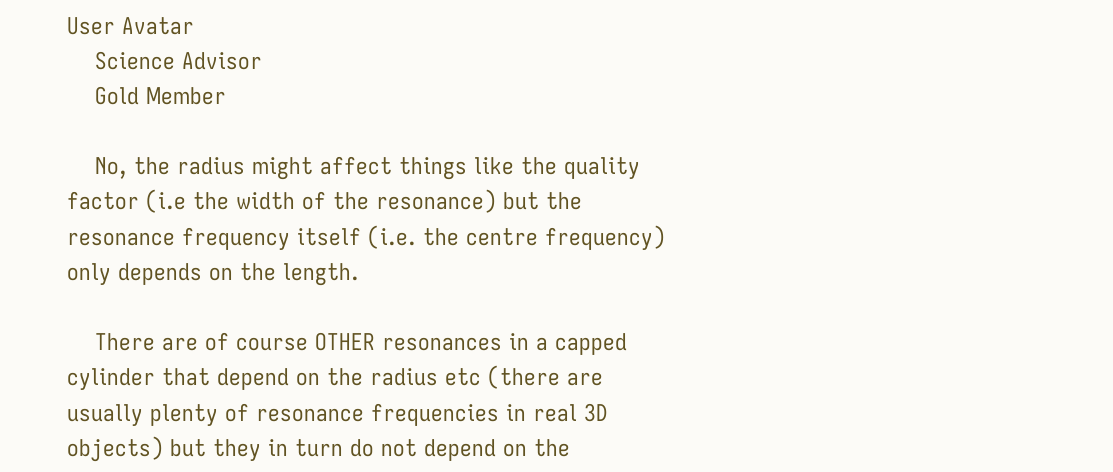User Avatar
    Science Advisor
    Gold Member

    No, the radius might affect things like the quality factor (i.e the width of the resonance) but the resonance frequency itself (i.e. the centre frequency) only depends on the length.

    There are of course OTHER resonances in a capped cylinder that depend on the radius etc (there are usually plenty of resonance frequencies in real 3D objects) but they in turn do not depend on the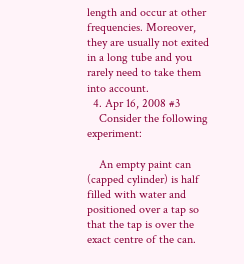length and occur at other frequencies. Moreover, they are usually not exited in a long tube and you rarely need to take them into account.
  4. Apr 16, 2008 #3
    Consider the following experiment:

    An empty paint can (capped cylinder) is half filled with water and positioned over a tap so that the tap is over the exact centre of the can.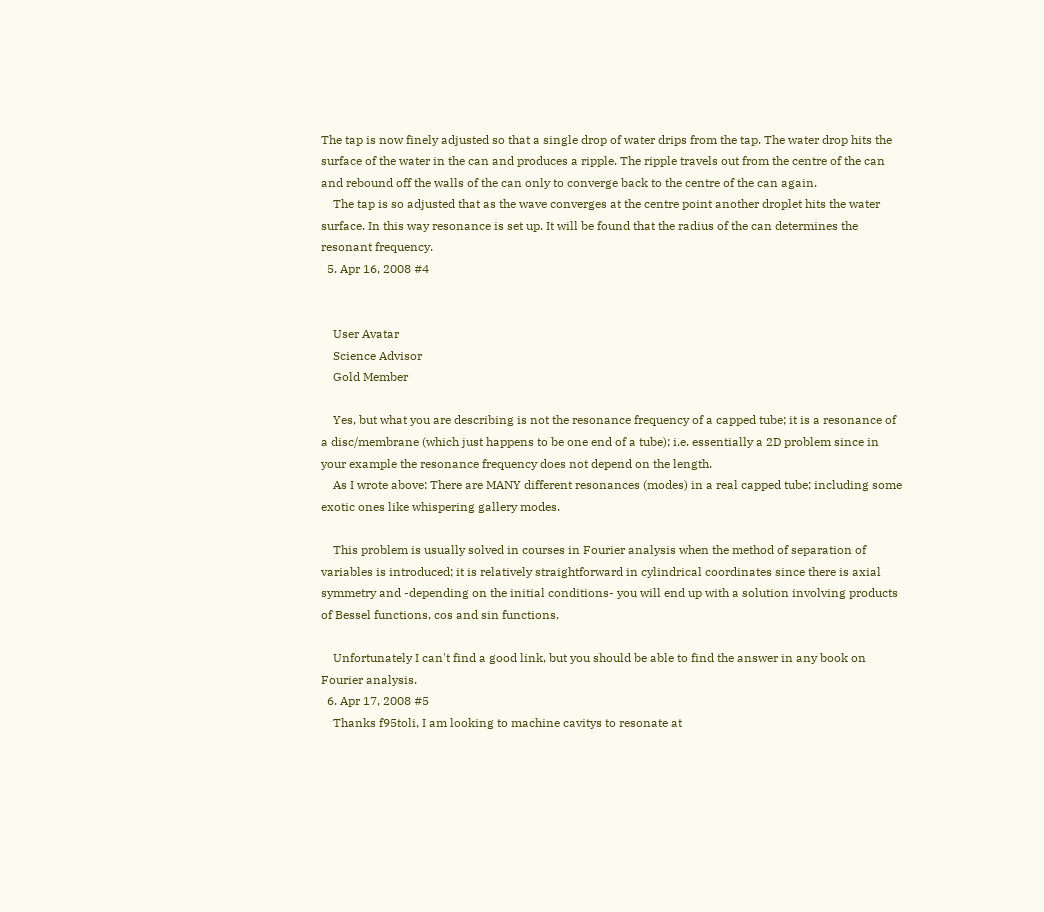The tap is now finely adjusted so that a single drop of water drips from the tap. The water drop hits the surface of the water in the can and produces a ripple. The ripple travels out from the centre of the can and rebound off the walls of the can only to converge back to the centre of the can again.
    The tap is so adjusted that as the wave converges at the centre point another droplet hits the water surface. In this way resonance is set up. It will be found that the radius of the can determines the resonant frequency.
  5. Apr 16, 2008 #4


    User Avatar
    Science Advisor
    Gold Member

    Yes, but what you are describing is not the resonance frequency of a capped tube; it is a resonance of a disc/membrane (which just happens to be one end of a tube); i.e. essentially a 2D problem since in your example the resonance frequency does not depend on the length.
    As I wrote above: There are MANY different resonances (modes) in a real capped tube; including some exotic ones like whispering gallery modes.

    This problem is usually solved in courses in Fourier analysis when the method of separation of variables is introduced; it is relatively straightforward in cylindrical coordinates since there is axial symmetry and -depending on the initial conditions- you will end up with a solution involving products of Bessel functions, cos and sin functions.

    Unfortunately I can't find a good link, but you should be able to find the answer in any book on Fourier analysis.
  6. Apr 17, 2008 #5
    Thanks f95toli, I am looking to machine cavitys to resonate at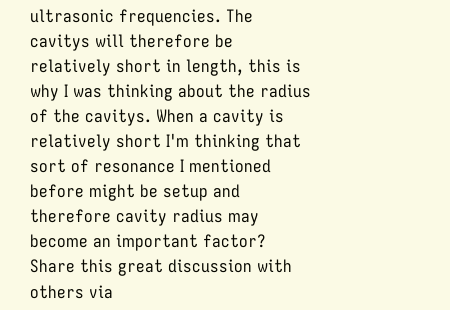ultrasonic frequencies. The cavitys will therefore be relatively short in length, this is why I was thinking about the radius of the cavitys. When a cavity is relatively short I'm thinking that sort of resonance I mentioned before might be setup and therefore cavity radius may become an important factor?
Share this great discussion with others via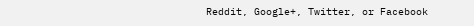Reddit, Google+, Twitter, or Facebook